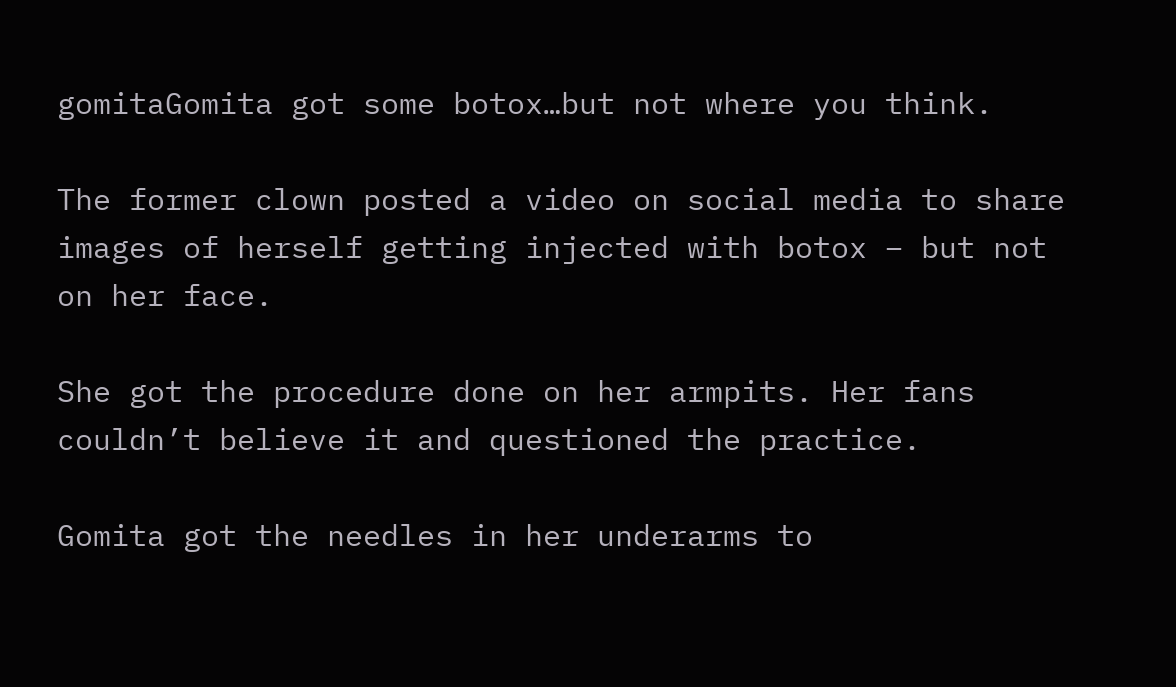gomitaGomita got some botox…but not where you think.

The former clown posted a video on social media to share images of herself getting injected with botox – but not on her face.

She got the procedure done on her armpits. Her fans couldn’t believe it and questioned the practice.

Gomita got the needles in her underarms to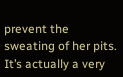prevent the sweating of her pits. It’s actually a very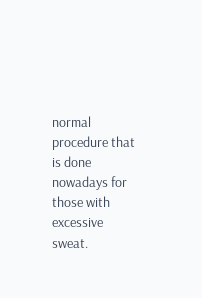normal procedure that is done nowadays for those with excessive sweat.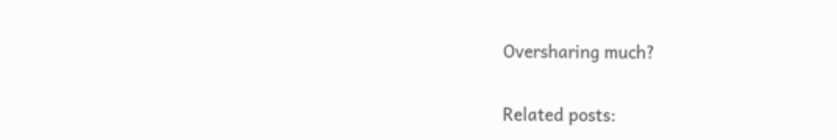Oversharing much?

Related posts: